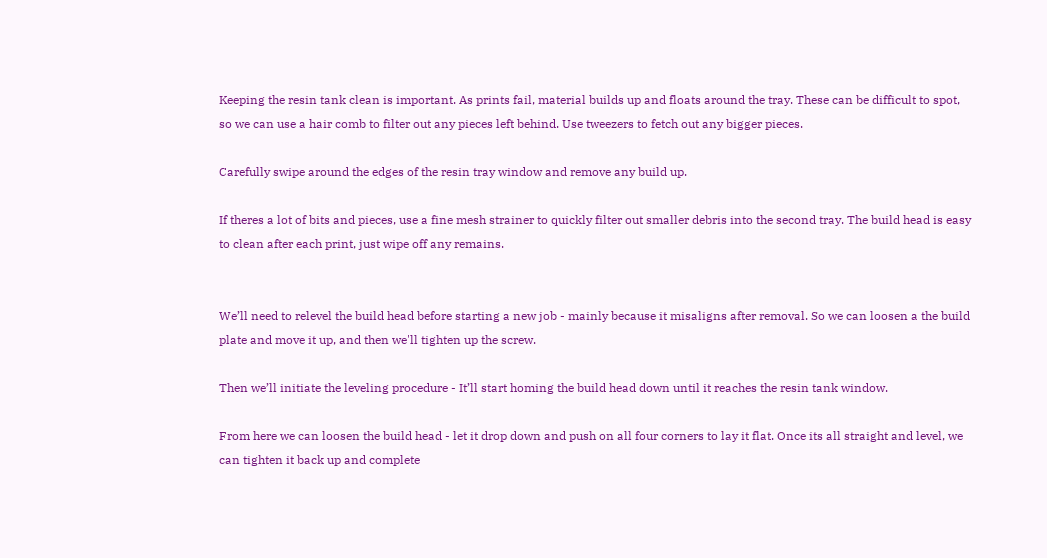Keeping the resin tank clean is important. As prints fail, material builds up and floats around the tray. These can be difficult to spot, so we can use a hair comb to filter out any pieces left behind. Use tweezers to fetch out any bigger pieces.

Carefully swipe around the edges of the resin tray window and remove any build up.

If theres a lot of bits and pieces, use a fine mesh strainer to quickly filter out smaller debris into the second tray. The build head is easy to clean after each print, just wipe off any remains.


We’ll need to relevel the build head before starting a new job - mainly because it misaligns after removal. So we can loosen a the build plate and move it up, and then we'll tighten up the screw.

Then we’ll initiate the leveling procedure - It’ll start homing the build head down until it reaches the resin tank window.

From here we can loosen the build head - let it drop down and push on all four corners to lay it flat. Once its all straight and level, we can tighten it back up and complete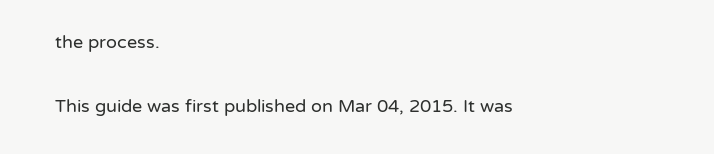the process.

This guide was first published on Mar 04, 2015. It was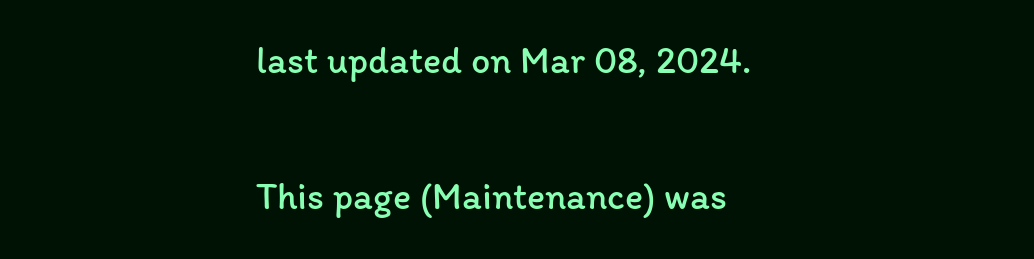last updated on Mar 08, 2024.

This page (Maintenance) was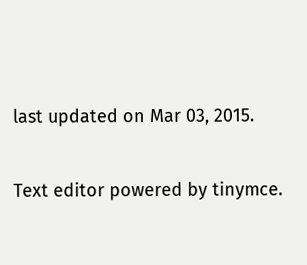last updated on Mar 03, 2015.

Text editor powered by tinymce.